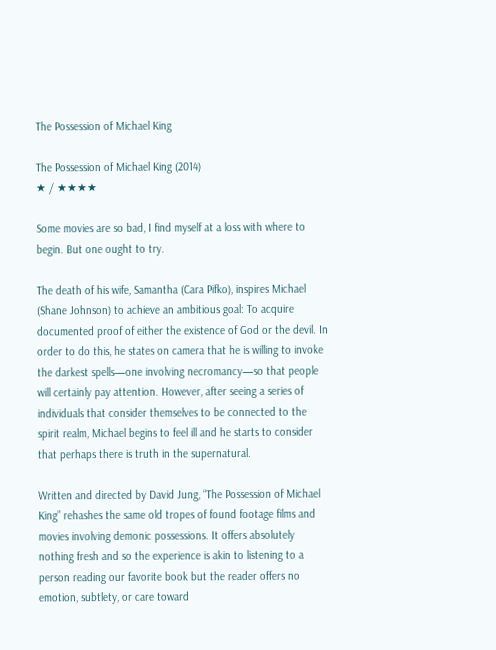The Possession of Michael King

The Possession of Michael King (2014)
★ / ★★★★

Some movies are so bad, I find myself at a loss with where to begin. But one ought to try.

The death of his wife, Samantha (Cara Pifko), inspires Michael (Shane Johnson) to achieve an ambitious goal: To acquire documented proof of either the existence of God or the devil. In order to do this, he states on camera that he is willing to invoke the darkest spells—one involving necromancy—so that people will certainly pay attention. However, after seeing a series of individuals that consider themselves to be connected to the spirit realm, Michael begins to feel ill and he starts to consider that perhaps there is truth in the supernatural.

Written and directed by David Jung, “The Possession of Michael King” rehashes the same old tropes of found footage films and movies involving demonic possessions. It offers absolutely nothing fresh and so the experience is akin to listening to a person reading our favorite book but the reader offers no emotion, subtlety, or care toward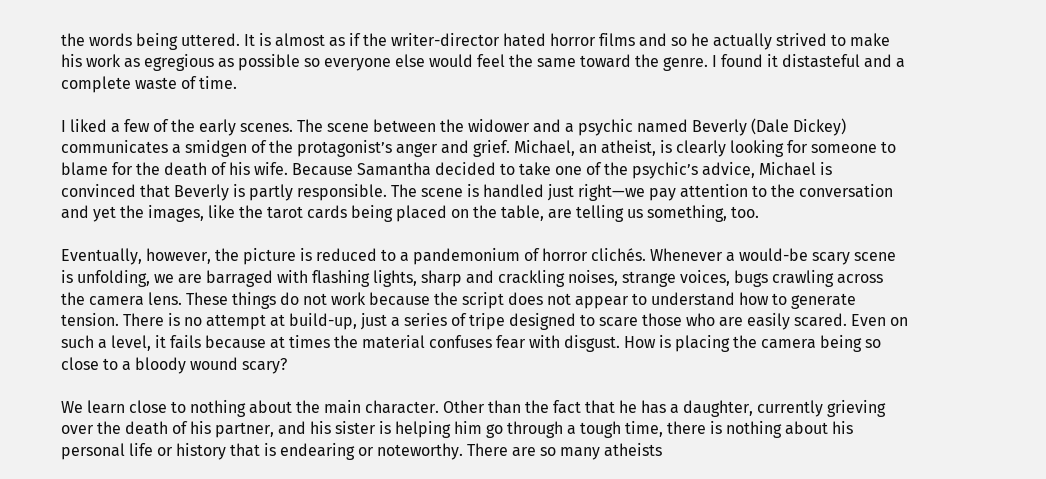the words being uttered. It is almost as if the writer-director hated horror films and so he actually strived to make his work as egregious as possible so everyone else would feel the same toward the genre. I found it distasteful and a complete waste of time.

I liked a few of the early scenes. The scene between the widower and a psychic named Beverly (Dale Dickey) communicates a smidgen of the protagonist’s anger and grief. Michael, an atheist, is clearly looking for someone to blame for the death of his wife. Because Samantha decided to take one of the psychic’s advice, Michael is convinced that Beverly is partly responsible. The scene is handled just right—we pay attention to the conversation and yet the images, like the tarot cards being placed on the table, are telling us something, too.

Eventually, however, the picture is reduced to a pandemonium of horror clichés. Whenever a would-be scary scene is unfolding, we are barraged with flashing lights, sharp and crackling noises, strange voices, bugs crawling across the camera lens. These things do not work because the script does not appear to understand how to generate tension. There is no attempt at build-up, just a series of tripe designed to scare those who are easily scared. Even on such a level, it fails because at times the material confuses fear with disgust. How is placing the camera being so close to a bloody wound scary?

We learn close to nothing about the main character. Other than the fact that he has a daughter, currently grieving over the death of his partner, and his sister is helping him go through a tough time, there is nothing about his personal life or history that is endearing or noteworthy. There are so many atheists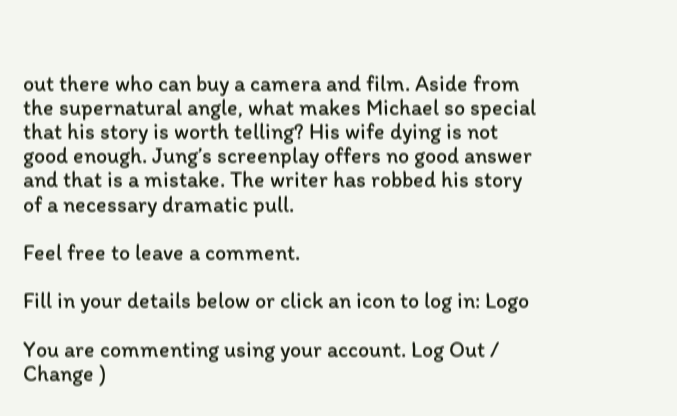out there who can buy a camera and film. Aside from the supernatural angle, what makes Michael so special that his story is worth telling? His wife dying is not good enough. Jung’s screenplay offers no good answer and that is a mistake. The writer has robbed his story of a necessary dramatic pull.

Feel free to leave a comment.

Fill in your details below or click an icon to log in: Logo

You are commenting using your account. Log Out /  Change )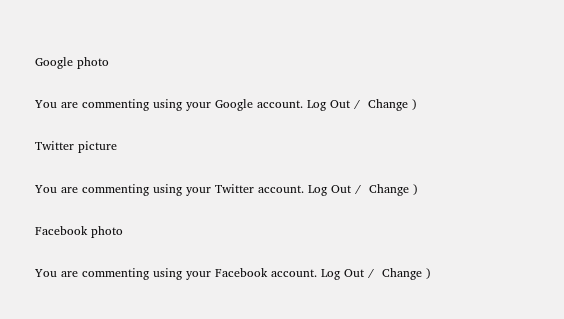Google photo

You are commenting using your Google account. Log Out /  Change )

Twitter picture

You are commenting using your Twitter account. Log Out /  Change )

Facebook photo

You are commenting using your Facebook account. Log Out /  Change )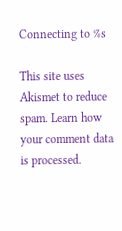Connecting to %s

This site uses Akismet to reduce spam. Learn how your comment data is processed.